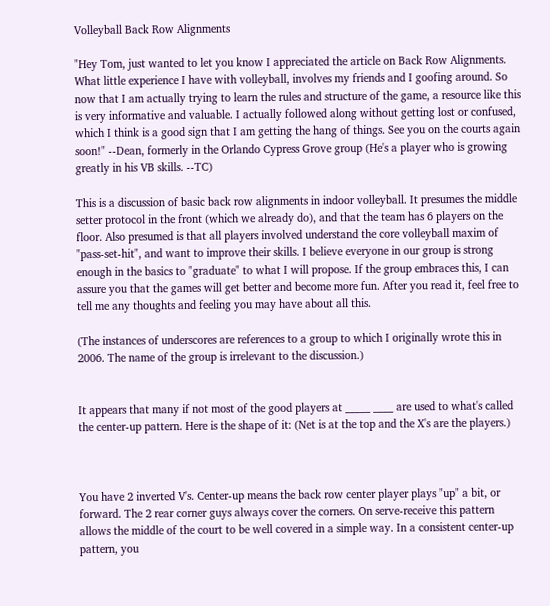Volleyball Back Row Alignments

"Hey Tom, just wanted to let you know I appreciated the article on Back Row Alignments. What little experience I have with volleyball, involves my friends and I goofing around. So now that I am actually trying to learn the rules and structure of the game, a resource like this is very informative and valuable. I actually followed along without getting lost or confused, which I think is a good sign that I am getting the hang of things. See you on the courts again soon!" --Dean, formerly in the Orlando Cypress Grove group (He's a player who is growing greatly in his VB skills. --TC)

This is a discussion of basic back row alignments in indoor volleyball. It presumes the middle setter protocol in the front (which we already do), and that the team has 6 players on the floor. Also presumed is that all players involved understand the core volleyball maxim of "pass-set-hit", and want to improve their skills. I believe everyone in our group is strong enough in the basics to "graduate" to what I will propose. If the group embraces this, I can assure you that the games will get better and become more fun. After you read it, feel free to tell me any thoughts and feeling you may have about all this.

(The instances of underscores are references to a group to which I originally wrote this in 2006. The name of the group is irrelevant to the discussion.)


It appears that many if not most of the good players at _____ ____ are used to what's called the center-up pattern. Here is the shape of it: (Net is at the top and the X's are the players.)



You have 2 inverted V's. Center-up means the back row center player plays "up" a bit, or forward. The 2 rear corner guys always cover the corners. On serve-receive this pattern allows the middle of the court to be well covered in a simple way. In a consistent center-up pattern, you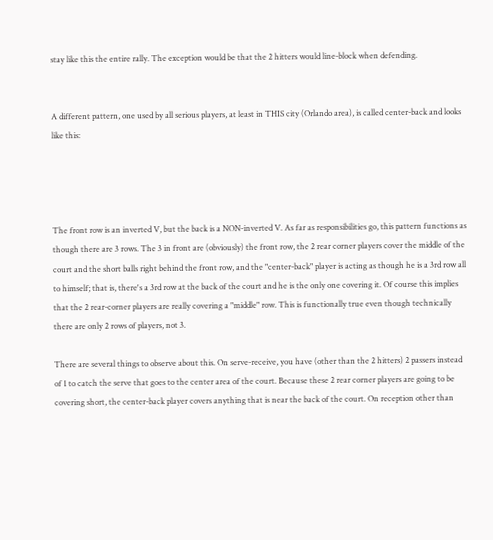stay like this the entire rally. The exception would be that the 2 hitters would line-block when defending.


A different pattern, one used by all serious players, at least in THIS city (Orlando area), is called center-back and looks like this:




The front row is an inverted V, but the back is a NON-inverted V. As far as responsibilities go, this pattern functions as though there are 3 rows. The 3 in front are (obviously) the front row, the 2 rear corner players cover the middle of the court and the short balls right behind the front row, and the "center-back" player is acting as though he is a 3rd row all to himself; that is, there's a 3rd row at the back of the court and he is the only one covering it. Of course this implies that the 2 rear-corner players are really covering a "middle" row. This is functionally true even though technically there are only 2 rows of players, not 3.

There are several things to observe about this. On serve-receive, you have (other than the 2 hitters) 2 passers instead of 1 to catch the serve that goes to the center area of the court. Because these 2 rear corner players are going to be covering short, the center-back player covers anything that is near the back of the court. On reception other than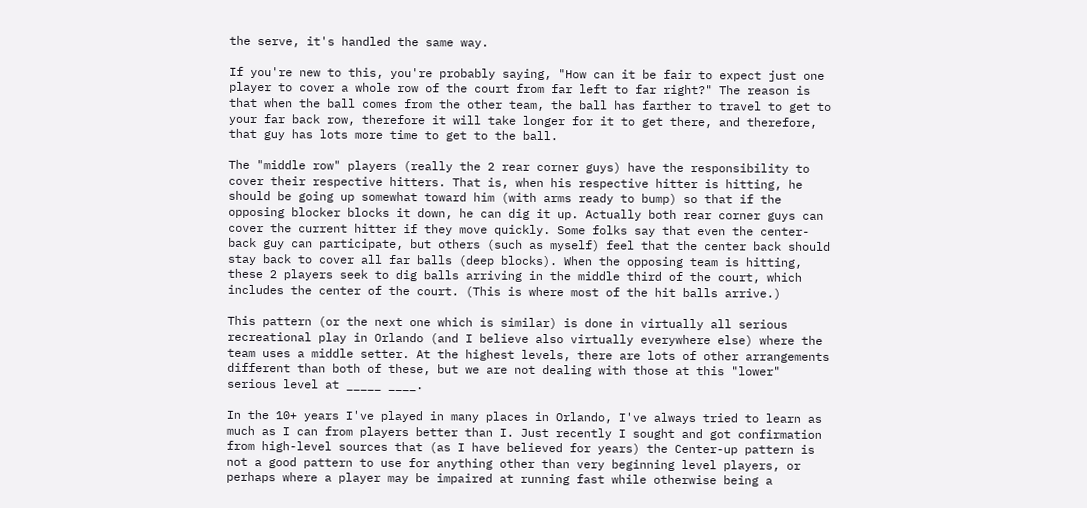the serve, it's handled the same way.

If you're new to this, you're probably saying, "How can it be fair to expect just one player to cover a whole row of the court from far left to far right?" The reason is that when the ball comes from the other team, the ball has farther to travel to get to your far back row, therefore it will take longer for it to get there, and therefore, that guy has lots more time to get to the ball.

The "middle row" players (really the 2 rear corner guys) have the responsibility to cover their respective hitters. That is, when his respective hitter is hitting, he should be going up somewhat toward him (with arms ready to bump) so that if the opposing blocker blocks it down, he can dig it up. Actually both rear corner guys can cover the current hitter if they move quickly. Some folks say that even the center-back guy can participate, but others (such as myself) feel that the center back should stay back to cover all far balls (deep blocks). When the opposing team is hitting, these 2 players seek to dig balls arriving in the middle third of the court, which includes the center of the court. (This is where most of the hit balls arrive.)

This pattern (or the next one which is similar) is done in virtually all serious recreational play in Orlando (and I believe also virtually everywhere else) where the team uses a middle setter. At the highest levels, there are lots of other arrangements different than both of these, but we are not dealing with those at this "lower" serious level at _____ ____.

In the 10+ years I've played in many places in Orlando, I've always tried to learn as much as I can from players better than I. Just recently I sought and got confirmation from high-level sources that (as I have believed for years) the Center-up pattern is not a good pattern to use for anything other than very beginning level players, or perhaps where a player may be impaired at running fast while otherwise being a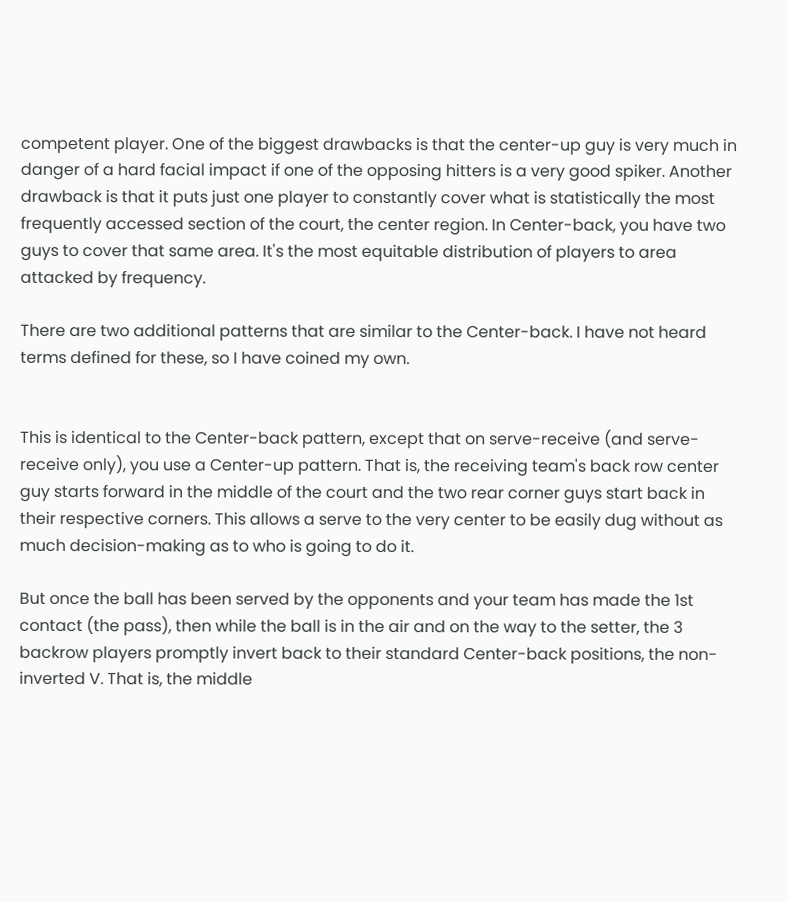competent player. One of the biggest drawbacks is that the center-up guy is very much in danger of a hard facial impact if one of the opposing hitters is a very good spiker. Another drawback is that it puts just one player to constantly cover what is statistically the most frequently accessed section of the court, the center region. In Center-back, you have two guys to cover that same area. It's the most equitable distribution of players to area attacked by frequency.

There are two additional patterns that are similar to the Center-back. I have not heard terms defined for these, so I have coined my own.


This is identical to the Center-back pattern, except that on serve-receive (and serve-receive only), you use a Center-up pattern. That is, the receiving team's back row center guy starts forward in the middle of the court and the two rear corner guys start back in their respective corners. This allows a serve to the very center to be easily dug without as much decision-making as to who is going to do it.

But once the ball has been served by the opponents and your team has made the 1st contact (the pass), then while the ball is in the air and on the way to the setter, the 3 backrow players promptly invert back to their standard Center-back positions, the non-inverted V. That is, the middle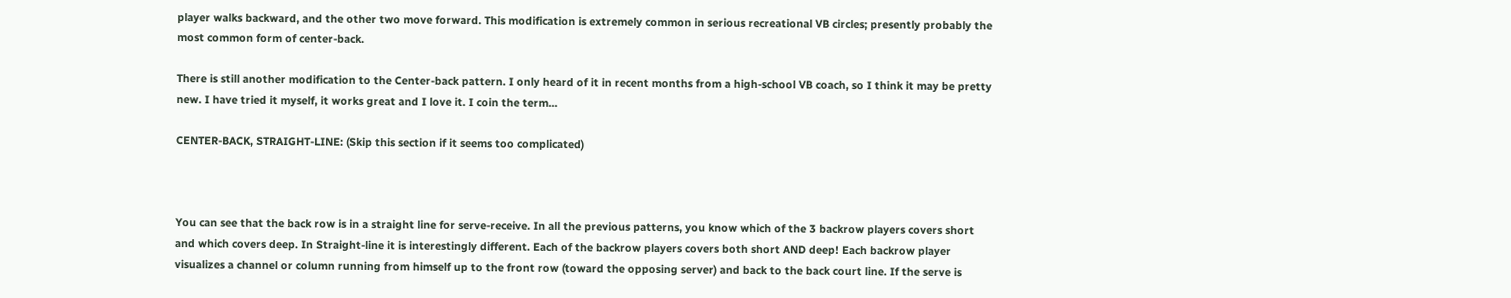player walks backward, and the other two move forward. This modification is extremely common in serious recreational VB circles; presently probably the most common form of center-back.

There is still another modification to the Center-back pattern. I only heard of it in recent months from a high-school VB coach, so I think it may be pretty new. I have tried it myself, it works great and I love it. I coin the term...

CENTER-BACK, STRAIGHT-LINE: (Skip this section if it seems too complicated)



You can see that the back row is in a straight line for serve-receive. In all the previous patterns, you know which of the 3 backrow players covers short and which covers deep. In Straight-line it is interestingly different. Each of the backrow players covers both short AND deep! Each backrow player visualizes a channel or column running from himself up to the front row (toward the opposing server) and back to the back court line. If the serve is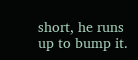short, he runs up to bump it.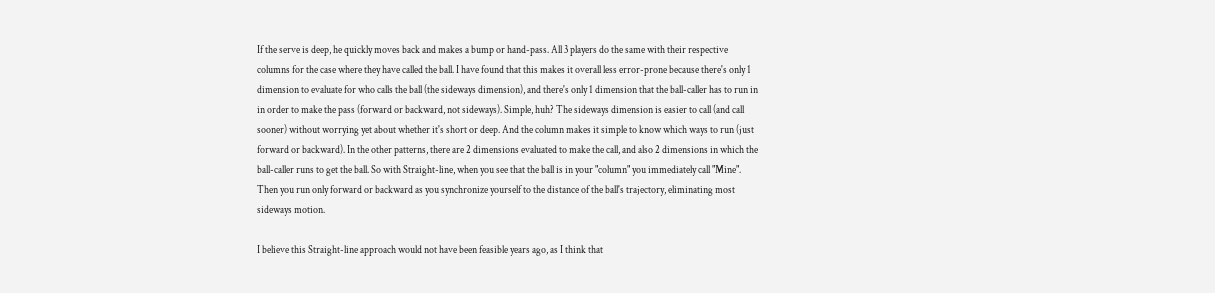If the serve is deep, he quickly moves back and makes a bump or hand-pass. All 3 players do the same with their respective columns for the case where they have called the ball. I have found that this makes it overall less error-prone because there's only 1 dimension to evaluate for who calls the ball (the sideways dimension), and there's only 1 dimension that the ball-caller has to run in in order to make the pass (forward or backward, not sideways). Simple, huh? The sideways dimension is easier to call (and call sooner) without worrying yet about whether it's short or deep. And the column makes it simple to know which ways to run (just forward or backward). In the other patterns, there are 2 dimensions evaluated to make the call, and also 2 dimensions in which the ball-caller runs to get the ball. So with Straight-line, when you see that the ball is in your "column" you immediately call "Mine". Then you run only forward or backward as you synchronize yourself to the distance of the ball's trajectory, eliminating most sideways motion.

I believe this Straight-line approach would not have been feasible years ago, as I think that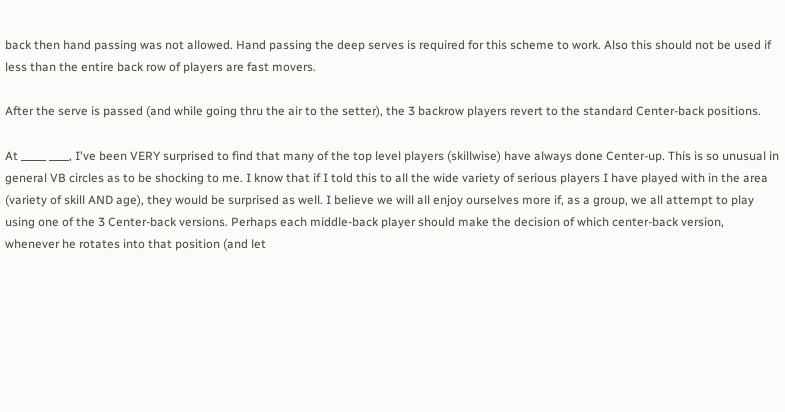back then hand passing was not allowed. Hand passing the deep serves is required for this scheme to work. Also this should not be used if less than the entire back row of players are fast movers.

After the serve is passed (and while going thru the air to the setter), the 3 backrow players revert to the standard Center-back positions.

At _____ ____, I've been VERY surprised to find that many of the top level players (skillwise) have always done Center-up. This is so unusual in general VB circles as to be shocking to me. I know that if I told this to all the wide variety of serious players I have played with in the area (variety of skill AND age), they would be surprised as well. I believe we will all enjoy ourselves more if, as a group, we all attempt to play using one of the 3 Center-back versions. Perhaps each middle-back player should make the decision of which center-back version, whenever he rotates into that position (and let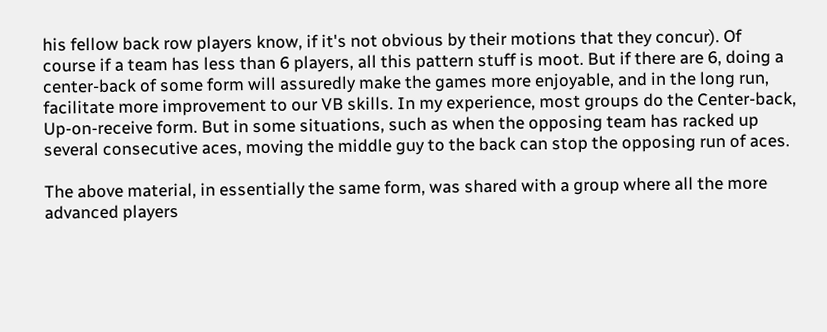his fellow back row players know, if it's not obvious by their motions that they concur). Of course if a team has less than 6 players, all this pattern stuff is moot. But if there are 6, doing a center-back of some form will assuredly make the games more enjoyable, and in the long run, facilitate more improvement to our VB skills. In my experience, most groups do the Center-back, Up-on-receive form. But in some situations, such as when the opposing team has racked up several consecutive aces, moving the middle guy to the back can stop the opposing run of aces.

The above material, in essentially the same form, was shared with a group where all the more advanced players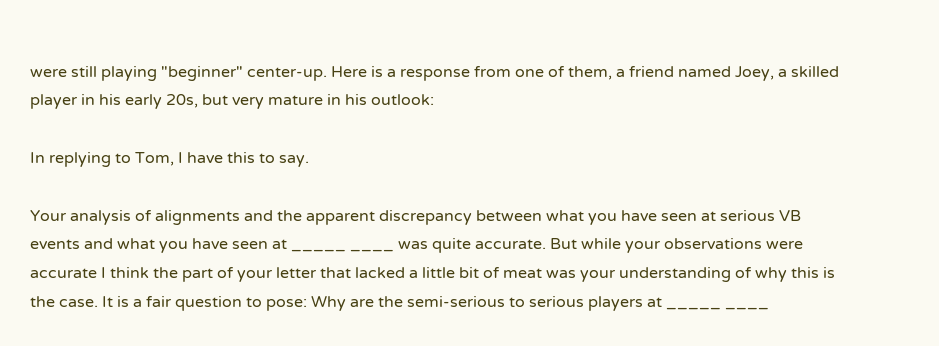were still playing "beginner" center-up. Here is a response from one of them, a friend named Joey, a skilled player in his early 20s, but very mature in his outlook:

In replying to Tom, I have this to say.

Your analysis of alignments and the apparent discrepancy between what you have seen at serious VB events and what you have seen at _____ ____ was quite accurate. But while your observations were accurate I think the part of your letter that lacked a little bit of meat was your understanding of why this is the case. It is a fair question to pose: Why are the semi-serious to serious players at _____ ____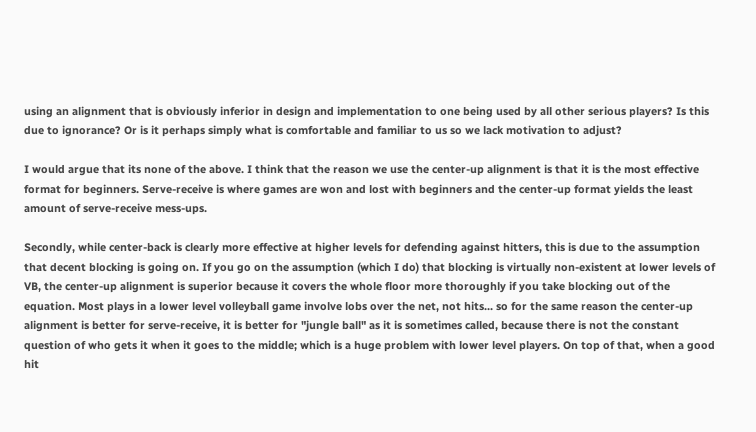using an alignment that is obviously inferior in design and implementation to one being used by all other serious players? Is this due to ignorance? Or is it perhaps simply what is comfortable and familiar to us so we lack motivation to adjust?

I would argue that its none of the above. I think that the reason we use the center-up alignment is that it is the most effective format for beginners. Serve-receive is where games are won and lost with beginners and the center-up format yields the least amount of serve-receive mess-ups.

Secondly, while center-back is clearly more effective at higher levels for defending against hitters, this is due to the assumption that decent blocking is going on. If you go on the assumption (which I do) that blocking is virtually non-existent at lower levels of VB, the center-up alignment is superior because it covers the whole floor more thoroughly if you take blocking out of the equation. Most plays in a lower level volleyball game involve lobs over the net, not hits... so for the same reason the center-up alignment is better for serve-receive, it is better for "jungle ball" as it is sometimes called, because there is not the constant question of who gets it when it goes to the middle; which is a huge problem with lower level players. On top of that, when a good hit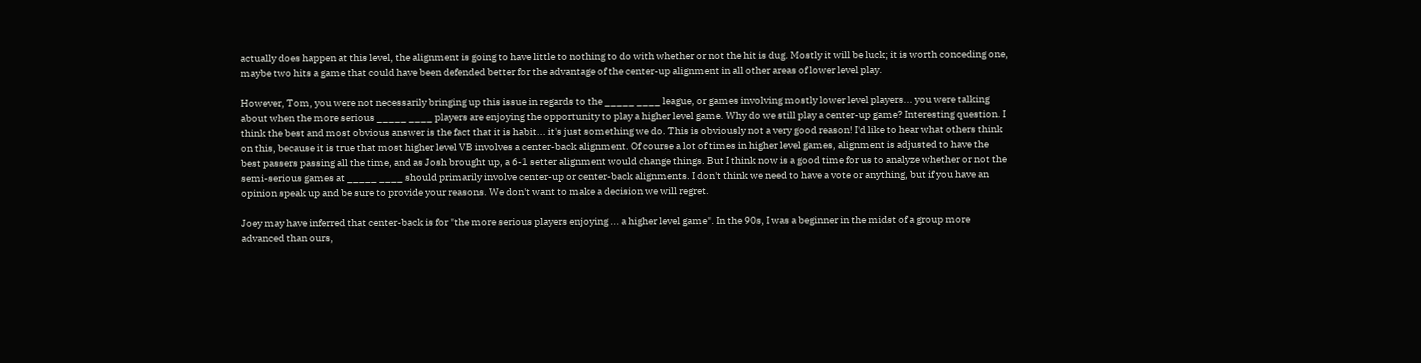actually does happen at this level, the alignment is going to have little to nothing to do with whether or not the hit is dug. Mostly it will be luck; it is worth conceding one, maybe two hits a game that could have been defended better for the advantage of the center-up alignment in all other areas of lower level play.

However, Tom, you were not necessarily bringing up this issue in regards to the _____ ____ league, or games involving mostly lower level players... you were talking about when the more serious _____ ____ players are enjoying the opportunity to play a higher level game. Why do we still play a center-up game? Interesting question. I think the best and most obvious answer is the fact that it is habit... it's just something we do. This is obviously not a very good reason! I'd like to hear what others think on this, because it is true that most higher level VB involves a center-back alignment. Of course a lot of times in higher level games, alignment is adjusted to have the best passers passing all the time, and as Josh brought up, a 6-1 setter alignment would change things. But I think now is a good time for us to analyze whether or not the semi-serious games at _____ ____ should primarily involve center-up or center-back alignments. I don't think we need to have a vote or anything, but if you have an opinion speak up and be sure to provide your reasons. We don't want to make a decision we will regret.

Joey may have inferred that center-back is for "the more serious players enjoying ... a higher level game". In the 90s, I was a beginner in the midst of a group more advanced than ours,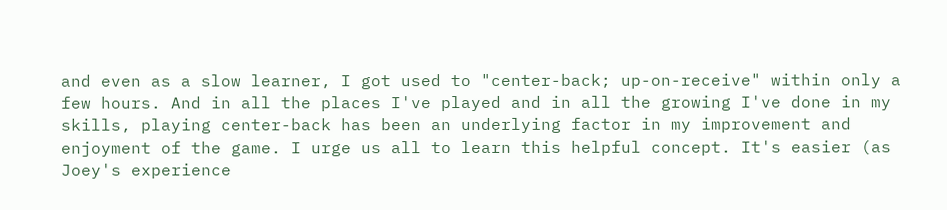and even as a slow learner, I got used to "center-back; up-on-receive" within only a few hours. And in all the places I've played and in all the growing I've done in my skills, playing center-back has been an underlying factor in my improvement and enjoyment of the game. I urge us all to learn this helpful concept. It's easier (as Joey's experience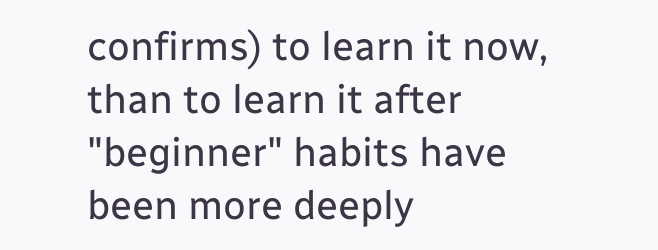confirms) to learn it now, than to learn it after "beginner" habits have been more deeply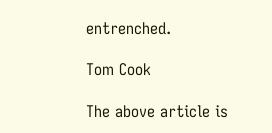entrenched.

Tom Cook

The above article is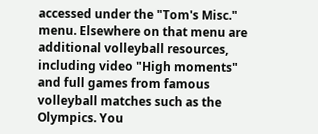accessed under the "Tom's Misc." menu. Elsewhere on that menu are additional volleyball resources, including video "High moments" and full games from famous volleyball matches such as the Olympics. You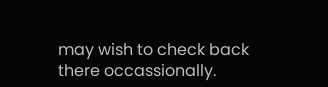may wish to check back there occassionally.